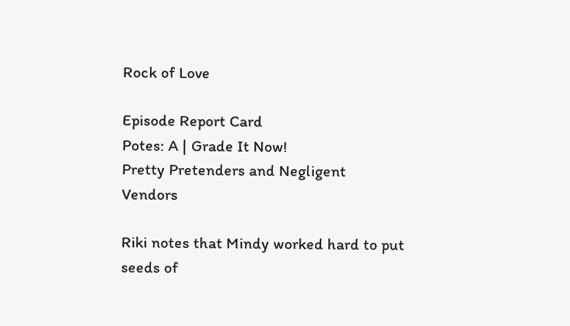Rock of Love

Episode Report Card
Potes: A | Grade It Now!
Pretty Pretenders and Negligent Vendors

Riki notes that Mindy worked hard to put seeds of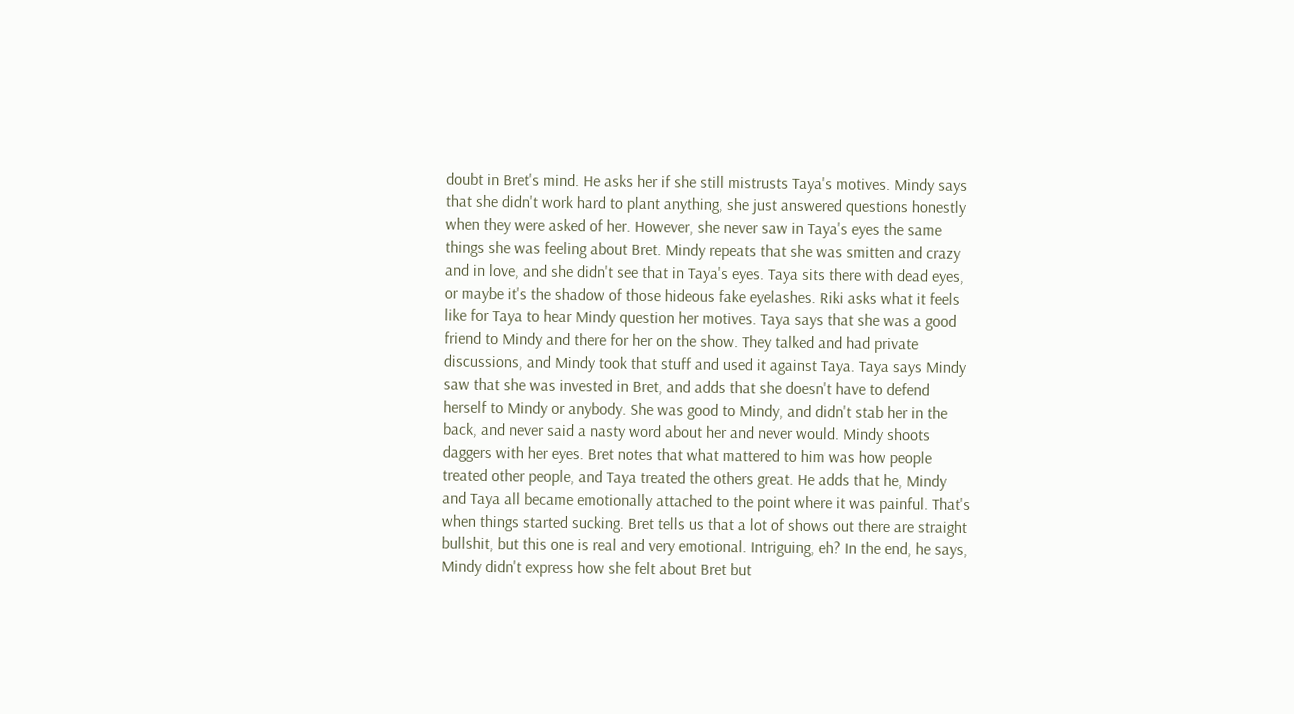doubt in Bret's mind. He asks her if she still mistrusts Taya's motives. Mindy says that she didn't work hard to plant anything, she just answered questions honestly when they were asked of her. However, she never saw in Taya's eyes the same things she was feeling about Bret. Mindy repeats that she was smitten and crazy and in love, and she didn't see that in Taya's eyes. Taya sits there with dead eyes, or maybe it's the shadow of those hideous fake eyelashes. Riki asks what it feels like for Taya to hear Mindy question her motives. Taya says that she was a good friend to Mindy and there for her on the show. They talked and had private discussions, and Mindy took that stuff and used it against Taya. Taya says Mindy saw that she was invested in Bret, and adds that she doesn't have to defend herself to Mindy or anybody. She was good to Mindy, and didn't stab her in the back, and never said a nasty word about her and never would. Mindy shoots daggers with her eyes. Bret notes that what mattered to him was how people treated other people, and Taya treated the others great. He adds that he, Mindy and Taya all became emotionally attached to the point where it was painful. That's when things started sucking. Bret tells us that a lot of shows out there are straight bullshit, but this one is real and very emotional. Intriguing, eh? In the end, he says, Mindy didn't express how she felt about Bret but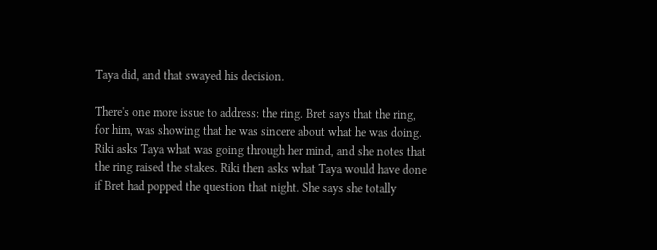Taya did, and that swayed his decision.

There's one more issue to address: the ring. Bret says that the ring, for him, was showing that he was sincere about what he was doing. Riki asks Taya what was going through her mind, and she notes that the ring raised the stakes. Riki then asks what Taya would have done if Bret had popped the question that night. She says she totally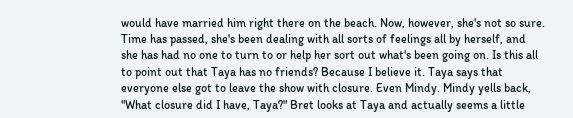would have married him right there on the beach. Now, however, she's not so sure. Time has passed, she's been dealing with all sorts of feelings all by herself, and she has had no one to turn to or help her sort out what's been going on. Is this all to point out that Taya has no friends? Because I believe it. Taya says that everyone else got to leave the show with closure. Even Mindy. Mindy yells back, "What closure did I have, Taya?" Bret looks at Taya and actually seems a little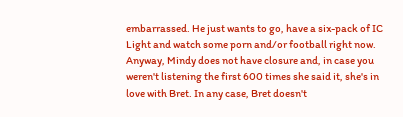embarrassed. He just wants to go, have a six-pack of IC Light and watch some porn and/or football right now. Anyway, Mindy does not have closure and, in case you weren't listening the first 600 times she said it, she's in love with Bret. In any case, Bret doesn't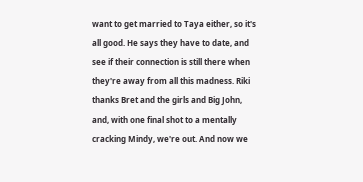want to get married to Taya either, so it's all good. He says they have to date, and see if their connection is still there when they're away from all this madness. Riki thanks Bret and the girls and Big John, and, with one final shot to a mentally cracking Mindy, we're out. And now we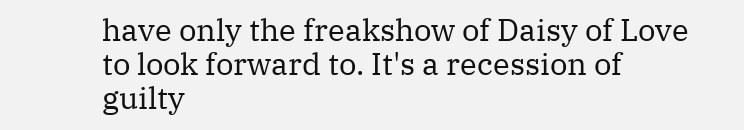have only the freakshow of Daisy of Love to look forward to. It's a recession of guilty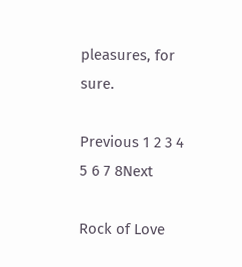pleasures, for sure.

Previous 1 2 3 4 5 6 7 8Next

Rock of Love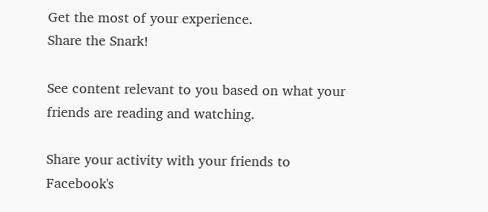Get the most of your experience.
Share the Snark!

See content relevant to you based on what your friends are reading and watching.

Share your activity with your friends to Facebook's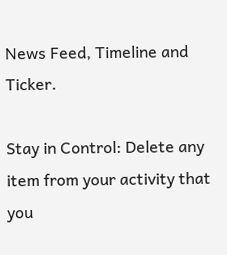News Feed, Timeline and Ticker.

Stay in Control: Delete any item from your activity that you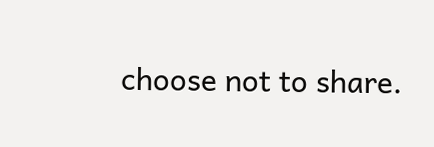choose not to share.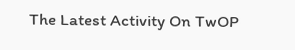The Latest Activity On TwOP